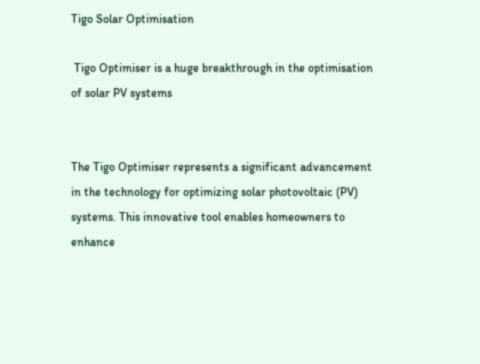Tigo Solar Optimisation

 Tigo Optimiser is a huge breakthrough in the optimisation of solar PV systems


The Tigo Optimiser represents a significant advancement in the technology for optimizing solar photovoltaic (PV) systems. This innovative tool enables homeowners to enhance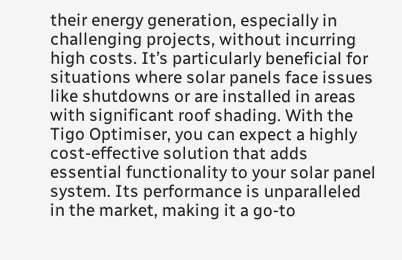their energy generation, especially in challenging projects, without incurring high costs. It’s particularly beneficial for situations where solar panels face issues like shutdowns or are installed in areas with significant roof shading. With the Tigo Optimiser, you can expect a highly cost-effective solution that adds essential functionality to your solar panel system. Its performance is unparalleled in the market, making it a go-to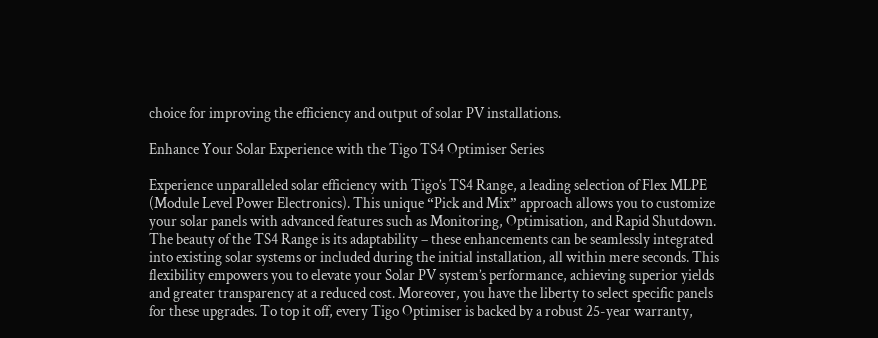choice for improving the efficiency and output of solar PV installations.

Enhance Your Solar Experience with the Tigo TS4 Optimiser Series

Experience unparalleled solar efficiency with Tigo’s TS4 Range, a leading selection of Flex MLPE (Module Level Power Electronics). This unique “Pick and Mix” approach allows you to customize your solar panels with advanced features such as Monitoring, Optimisation, and Rapid Shutdown. The beauty of the TS4 Range is its adaptability – these enhancements can be seamlessly integrated into existing solar systems or included during the initial installation, all within mere seconds. This flexibility empowers you to elevate your Solar PV system’s performance, achieving superior yields and greater transparency at a reduced cost. Moreover, you have the liberty to select specific panels for these upgrades. To top it off, every Tigo Optimiser is backed by a robust 25-year warranty,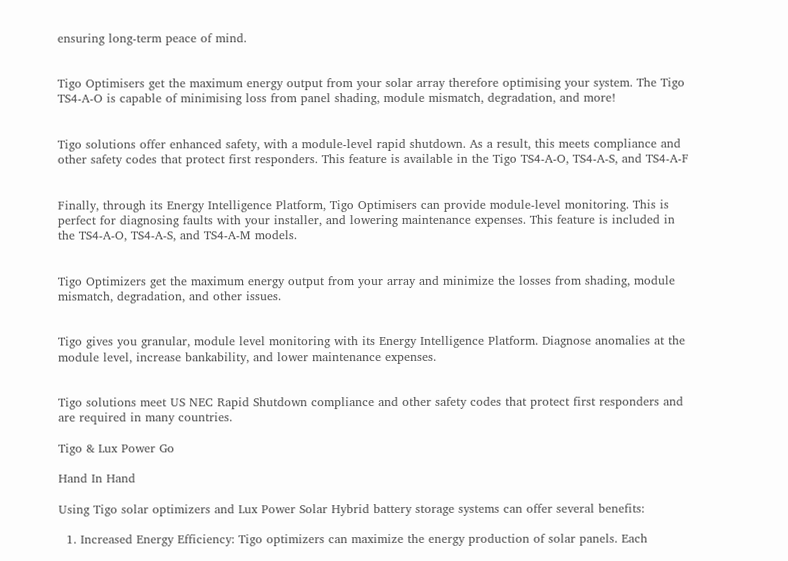ensuring long-term peace of mind.


Tigo Optimisers get the maximum energy output from your solar array therefore optimising your system. The Tigo TS4-A-O is capable of minimising loss from panel shading, module mismatch, degradation, and more!


Tigo solutions offer enhanced safety, with a module-level rapid shutdown. As a result, this meets compliance and other safety codes that protect first responders. This feature is available in the Tigo TS4-A-O, TS4-A-S, and TS4-A-F


Finally, through its Energy Intelligence Platform, Tigo Optimisers can provide module-level monitoring. This is perfect for diagnosing faults with your installer, and lowering maintenance expenses. This feature is included in the TS4-A-O, TS4-A-S, and TS4-A-M models.


Tigo Optimizers get the maximum energy output from your array and minimize the losses from shading, module mismatch, degradation, and other issues.


Tigo gives you granular, module level monitoring with its Energy Intelligence Platform. Diagnose anomalies at the module level, increase bankability, and lower maintenance expenses.


Tigo solutions meet US NEC Rapid Shutdown compliance and other safety codes that protect first responders and are required in many countries.

Tigo & Lux Power Go

Hand In Hand

Using Tigo solar optimizers and Lux Power Solar Hybrid battery storage systems can offer several benefits:

  1. Increased Energy Efficiency: Tigo optimizers can maximize the energy production of solar panels. Each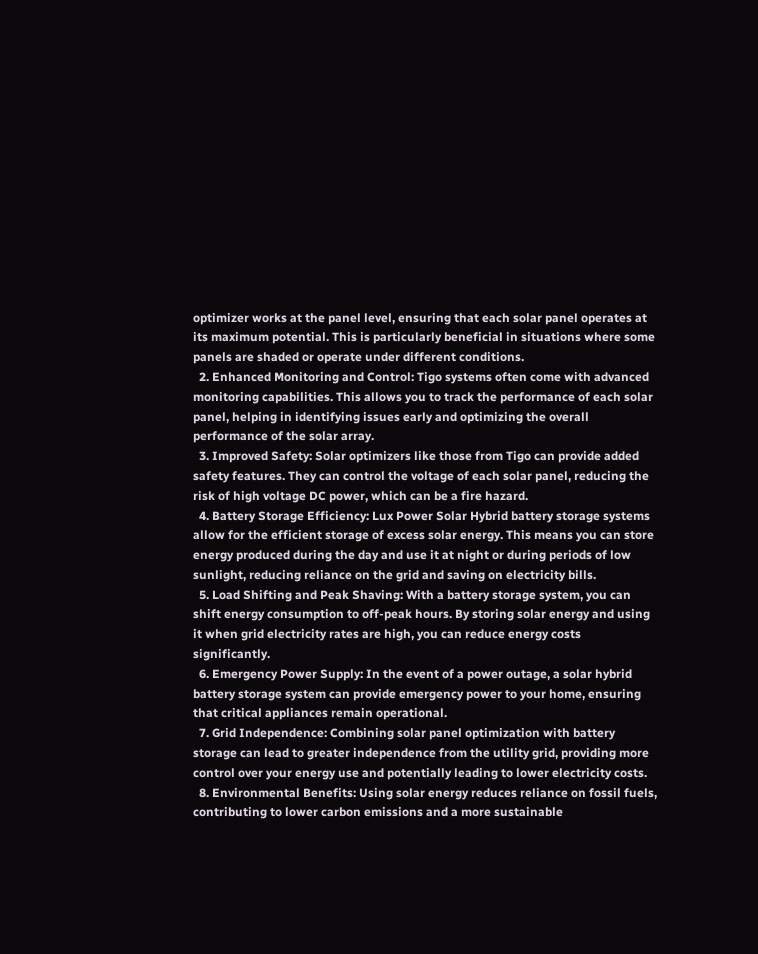optimizer works at the panel level, ensuring that each solar panel operates at its maximum potential. This is particularly beneficial in situations where some panels are shaded or operate under different conditions.
  2. Enhanced Monitoring and Control: Tigo systems often come with advanced monitoring capabilities. This allows you to track the performance of each solar panel, helping in identifying issues early and optimizing the overall performance of the solar array.
  3. Improved Safety: Solar optimizers like those from Tigo can provide added safety features. They can control the voltage of each solar panel, reducing the risk of high voltage DC power, which can be a fire hazard.
  4. Battery Storage Efficiency: Lux Power Solar Hybrid battery storage systems allow for the efficient storage of excess solar energy. This means you can store energy produced during the day and use it at night or during periods of low sunlight, reducing reliance on the grid and saving on electricity bills.
  5. Load Shifting and Peak Shaving: With a battery storage system, you can shift energy consumption to off-peak hours. By storing solar energy and using it when grid electricity rates are high, you can reduce energy costs significantly.
  6. Emergency Power Supply: In the event of a power outage, a solar hybrid battery storage system can provide emergency power to your home, ensuring that critical appliances remain operational.
  7. Grid Independence: Combining solar panel optimization with battery storage can lead to greater independence from the utility grid, providing more control over your energy use and potentially leading to lower electricity costs.
  8. Environmental Benefits: Using solar energy reduces reliance on fossil fuels, contributing to lower carbon emissions and a more sustainable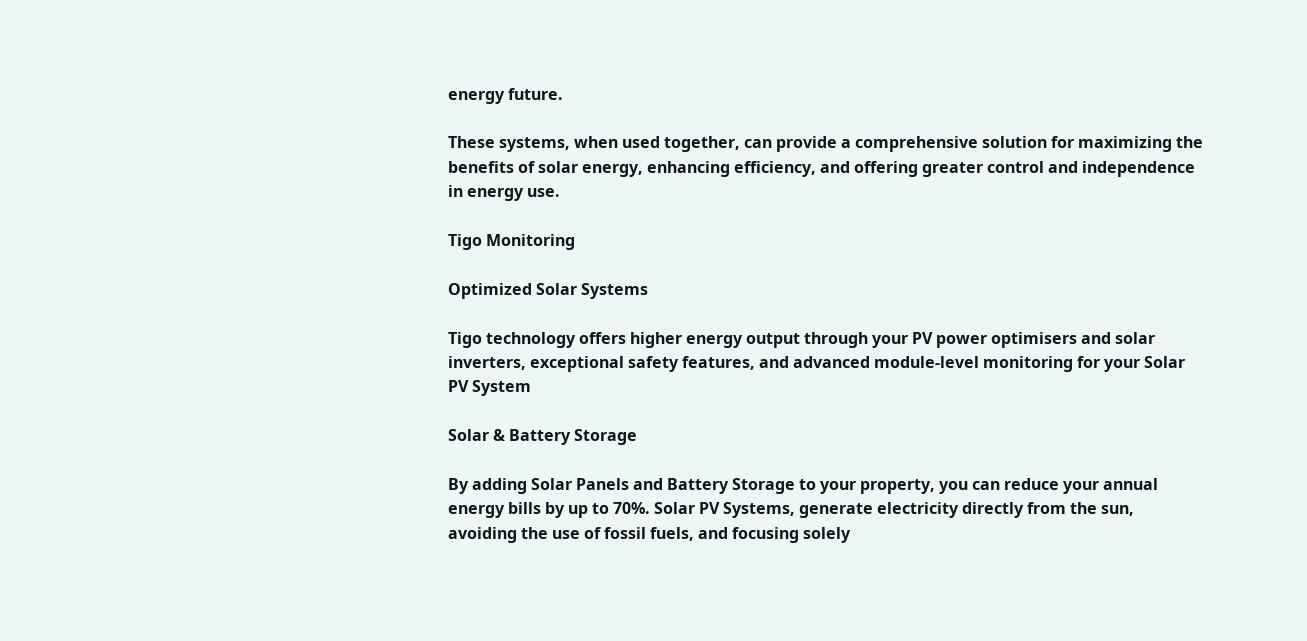energy future.

These systems, when used together, can provide a comprehensive solution for maximizing the benefits of solar energy, enhancing efficiency, and offering greater control and independence in energy use.

Tigo Monitoring

Optimized Solar Systems

Tigo technology offers higher energy output through your PV power optimisers and solar inverters, exceptional safety features, and advanced module-level monitoring for your Solar PV System

Solar & Battery Storage

By adding Solar Panels and Battery Storage to your property, you can reduce your annual energy bills by up to 70%. Solar PV Systems, generate electricity directly from the sun, avoiding the use of fossil fuels, and focusing solely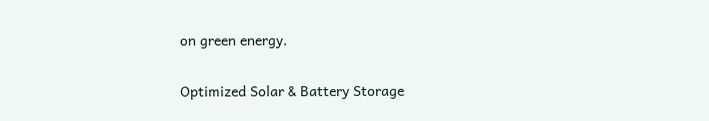on green energy.

Optimized Solar & Battery Storage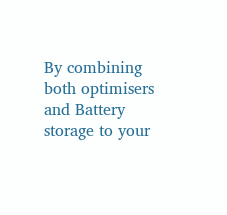By combining both optimisers and Battery storage to your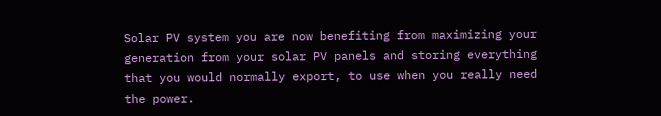Solar PV system you are now benefiting from maximizing your generation from your solar PV panels and storing everything that you would normally export, to use when you really need the power.